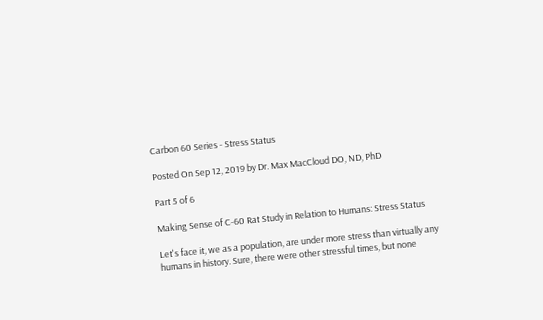Carbon 60 Series - Stress Status

Posted On Sep 12, 2019 by Dr. Max MacCloud DO, ND, PhD

Part 5 of 6

Making Sense of C-60 Rat Study in Relation to Humans: Stress Status

Let's face it, we as a population, are under more stress than virtually any humans in history. Sure, there were other stressful times, but none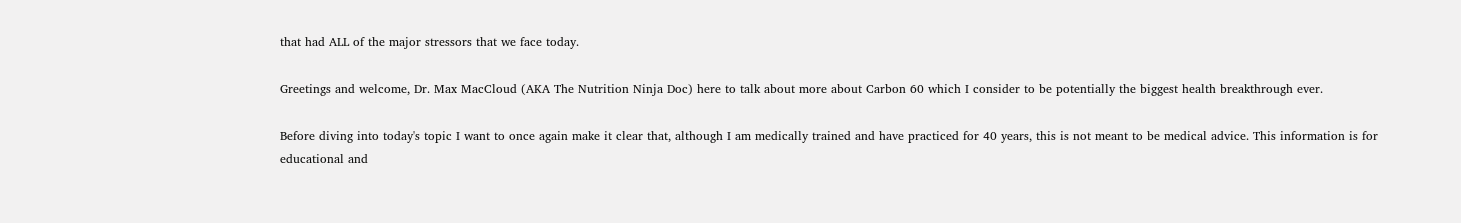that had ALL of the major stressors that we face today.

Greetings and welcome, Dr. Max MacCloud (AKA The Nutrition Ninja Doc) here to talk about more about Carbon 60 which I consider to be potentially the biggest health breakthrough ever.

Before diving into today's topic I want to once again make it clear that, although I am medically trained and have practiced for 40 years, this is not meant to be medical advice. This information is for educational and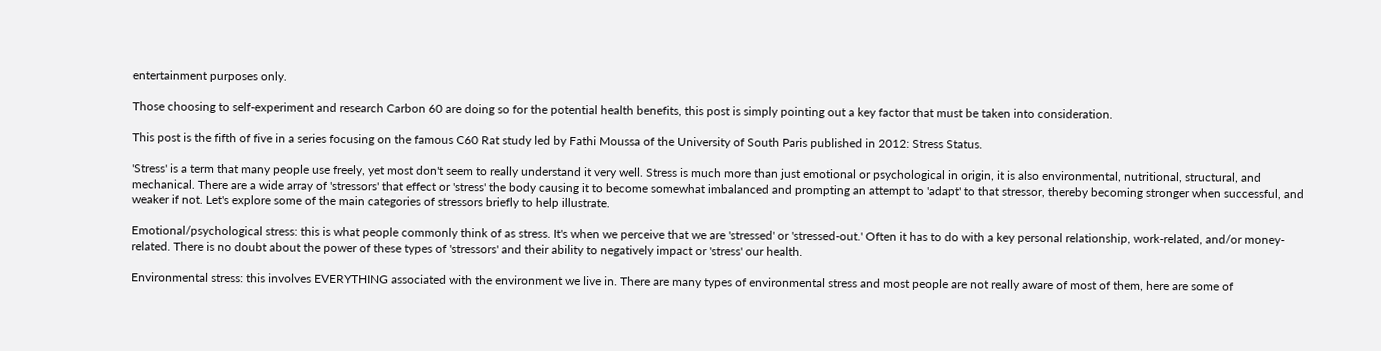entertainment purposes only.

Those choosing to self-experiment and research Carbon 60 are doing so for the potential health benefits, this post is simply pointing out a key factor that must be taken into consideration.

This post is the fifth of five in a series focusing on the famous C60 Rat study led by Fathi Moussa of the University of South Paris published in 2012: Stress Status.

'Stress' is a term that many people use freely, yet most don't seem to really understand it very well. Stress is much more than just emotional or psychological in origin, it is also environmental, nutritional, structural, and mechanical. There are a wide array of 'stressors' that effect or 'stress' the body causing it to become somewhat imbalanced and prompting an attempt to 'adapt' to that stressor, thereby becoming stronger when successful, and weaker if not. Let's explore some of the main categories of stressors briefly to help illustrate.

Emotional/psychological stress: this is what people commonly think of as stress. It's when we perceive that we are 'stressed' or 'stressed-out.' Often it has to do with a key personal relationship, work-related, and/or money-related. There is no doubt about the power of these types of 'stressors' and their ability to negatively impact or 'stress' our health.

Environmental stress: this involves EVERYTHING associated with the environment we live in. There are many types of environmental stress and most people are not really aware of most of them, here are some of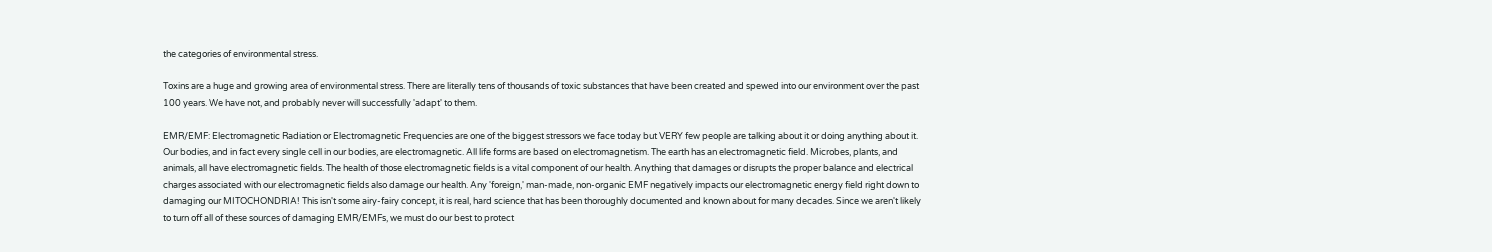the categories of environmental stress.

Toxins are a huge and growing area of environmental stress. There are literally tens of thousands of toxic substances that have been created and spewed into our environment over the past 100 years. We have not, and probably never will successfully 'adapt' to them.

EMR/EMF: Electromagnetic Radiation or Electromagnetic Frequencies are one of the biggest stressors we face today but VERY few people are talking about it or doing anything about it. Our bodies, and in fact every single cell in our bodies, are electromagnetic. All life forms are based on electromagnetism. The earth has an electromagnetic field. Microbes, plants, and animals, all have electromagnetic fields. The health of those electromagnetic fields is a vital component of our health. Anything that damages or disrupts the proper balance and electrical charges associated with our electromagnetic fields also damage our health. Any 'foreign,' man-made, non-organic EMF negatively impacts our electromagnetic energy field right down to damaging our MITOCHONDRIA! This isn't some airy-fairy concept, it is real, hard science that has been thoroughly documented and known about for many decades. Since we aren't likely to turn off all of these sources of damaging EMR/EMFs, we must do our best to protect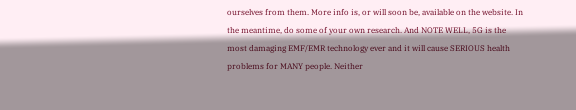ourselves from them. More info is, or will soon be, available on the website. In the meantime, do some of your own research. And NOTE WELL, 5G is the most damaging EMF/EMR technology ever and it will cause SERIOUS health problems for MANY people. Neither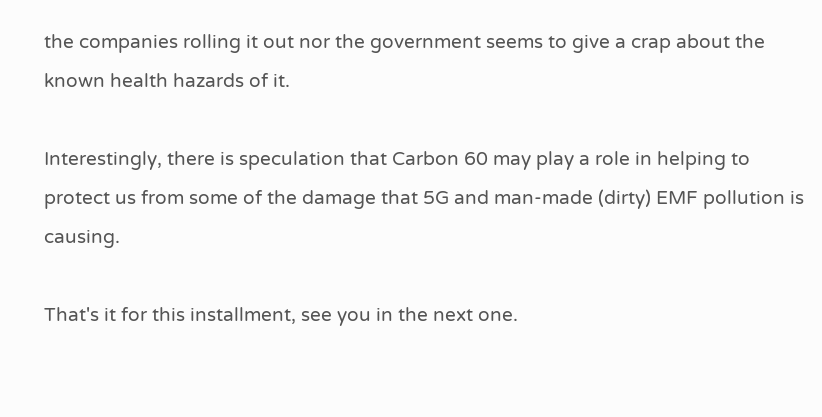the companies rolling it out nor the government seems to give a crap about the known health hazards of it.

Interestingly, there is speculation that Carbon 60 may play a role in helping to protect us from some of the damage that 5G and man-made (dirty) EMF pollution is causing.

That's it for this installment, see you in the next one.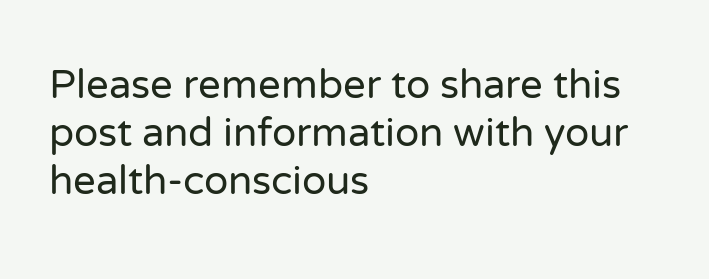Please remember to share this post and information with your health-conscious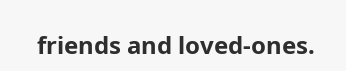friends and loved-ones.